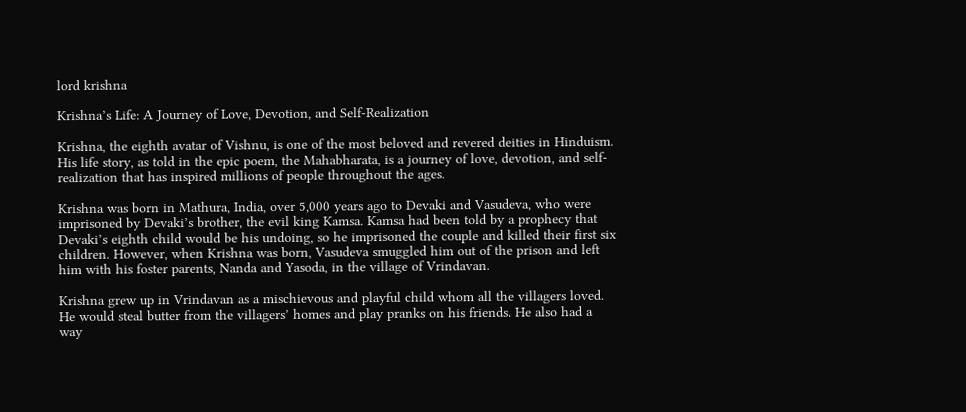lord krishna

Krishna’s Life: A Journey of Love, Devotion, and Self-Realization

Krishna, the eighth avatar of Vishnu, is one of the most beloved and revered deities in Hinduism. His life story, as told in the epic poem, the Mahabharata, is a journey of love, devotion, and self-realization that has inspired millions of people throughout the ages.

Krishna was born in Mathura, India, over 5,000 years ago to Devaki and Vasudeva, who were imprisoned by Devaki’s brother, the evil king Kamsa. Kamsa had been told by a prophecy that Devaki’s eighth child would be his undoing, so he imprisoned the couple and killed their first six children. However, when Krishna was born, Vasudeva smuggled him out of the prison and left him with his foster parents, Nanda and Yasoda, in the village of Vrindavan.

Krishna grew up in Vrindavan as a mischievous and playful child whom all the villagers loved. He would steal butter from the villagers’ homes and play pranks on his friends. He also had a way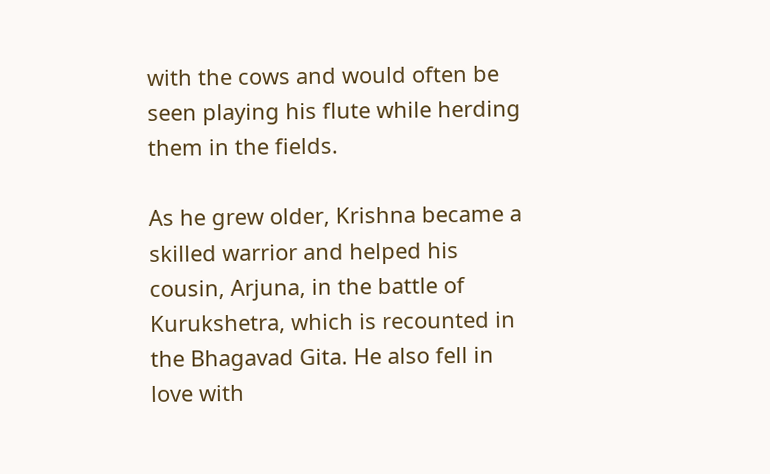with the cows and would often be seen playing his flute while herding them in the fields.

As he grew older, Krishna became a skilled warrior and helped his cousin, Arjuna, in the battle of Kurukshetra, which is recounted in the Bhagavad Gita. He also fell in love with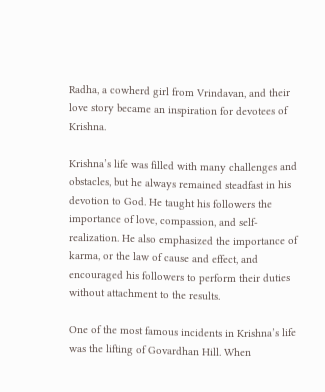Radha, a cowherd girl from Vrindavan, and their love story became an inspiration for devotees of Krishna.

Krishna’s life was filled with many challenges and obstacles, but he always remained steadfast in his devotion to God. He taught his followers the importance of love, compassion, and self-realization. He also emphasized the importance of karma, or the law of cause and effect, and encouraged his followers to perform their duties without attachment to the results.

One of the most famous incidents in Krishna’s life was the lifting of Govardhan Hill. When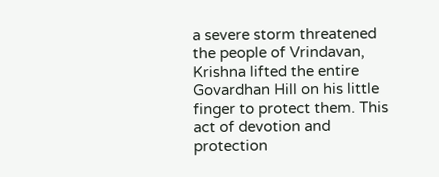a severe storm threatened the people of Vrindavan, Krishna lifted the entire Govardhan Hill on his little finger to protect them. This act of devotion and protection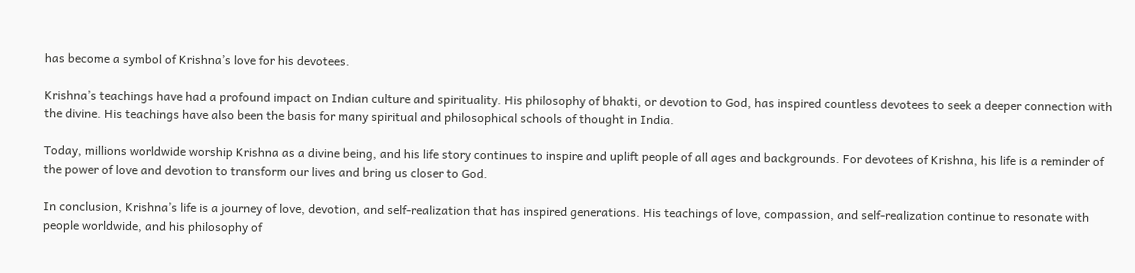has become a symbol of Krishna’s love for his devotees.

Krishna’s teachings have had a profound impact on Indian culture and spirituality. His philosophy of bhakti, or devotion to God, has inspired countless devotees to seek a deeper connection with the divine. His teachings have also been the basis for many spiritual and philosophical schools of thought in India.

Today, millions worldwide worship Krishna as a divine being, and his life story continues to inspire and uplift people of all ages and backgrounds. For devotees of Krishna, his life is a reminder of the power of love and devotion to transform our lives and bring us closer to God.

In conclusion, Krishna’s life is a journey of love, devotion, and self-realization that has inspired generations. His teachings of love, compassion, and self-realization continue to resonate with people worldwide, and his philosophy of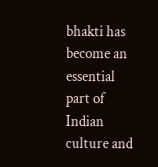bhakti has become an essential part of Indian culture and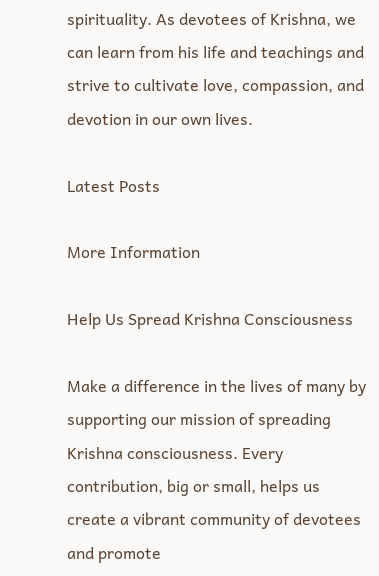spirituality. As devotees of Krishna, we can learn from his life and teachings and strive to cultivate love, compassion, and devotion in our own lives.

Latest Posts

More Information

Help Us Spread Krishna Consciousness

Make a difference in the lives of many by supporting our mission of spreading Krishna consciousness. Every contribution, big or small, helps us create a vibrant community of devotees and promote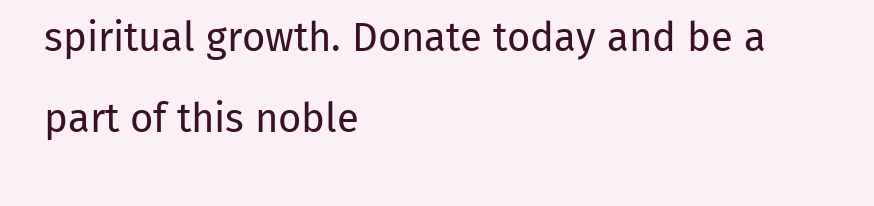spiritual growth. Donate today and be a part of this noble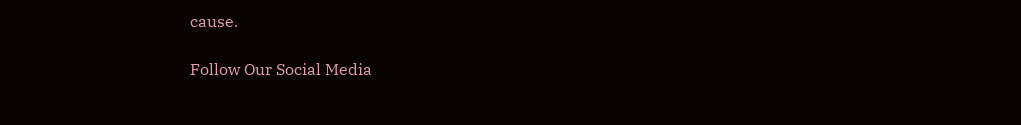cause.

Follow Our Social Media